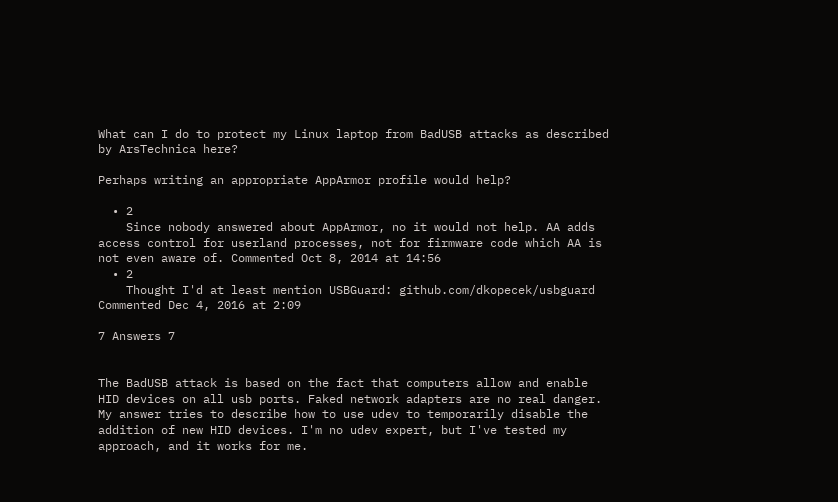What can I do to protect my Linux laptop from BadUSB attacks as described by ArsTechnica here?

Perhaps writing an appropriate AppArmor profile would help?

  • 2
    Since nobody answered about AppArmor, no it would not help. AA adds access control for userland processes, not for firmware code which AA is not even aware of. Commented Oct 8, 2014 at 14:56
  • 2
    Thought I'd at least mention USBGuard: github.com/dkopecek/usbguard Commented Dec 4, 2016 at 2:09

7 Answers 7


The BadUSB attack is based on the fact that computers allow and enable HID devices on all usb ports. Faked network adapters are no real danger. My answer tries to describe how to use udev to temporarily disable the addition of new HID devices. I'm no udev expert, but I've tested my approach, and it works for me.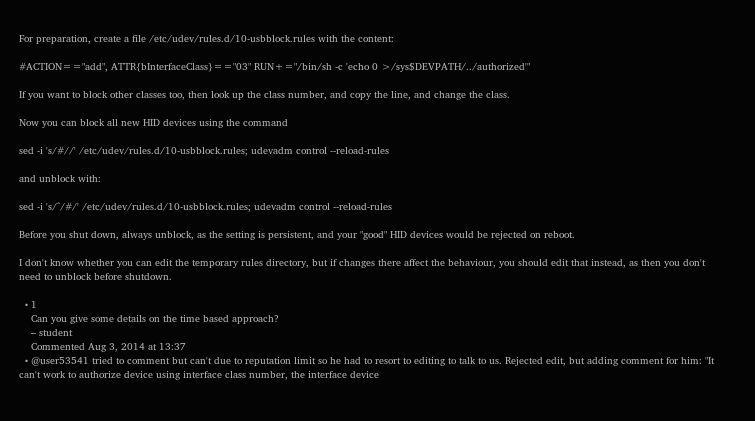For preparation, create a file /etc/udev/rules.d/10-usbblock.rules with the content:

#ACTION=="add", ATTR{bInterfaceClass}=="03" RUN+="/bin/sh -c 'echo 0 >/sys$DEVPATH/../authorized'"

If you want to block other classes too, then look up the class number, and copy the line, and change the class.

Now you can block all new HID devices using the command

sed -i 's/#//' /etc/udev/rules.d/10-usbblock.rules; udevadm control --reload-rules

and unblock with:

sed -i 's/^/#/' /etc/udev/rules.d/10-usbblock.rules; udevadm control --reload-rules

Before you shut down, always unblock, as the setting is persistent, and your "good" HID devices would be rejected on reboot.

I don't know whether you can edit the temporary rules directory, but if changes there affect the behaviour, you should edit that instead, as then you don't need to unblock before shutdown.

  • 1
    Can you give some details on the time based approach?
    – student
    Commented Aug 3, 2014 at 13:37
  • @user53541 tried to comment but can't due to reputation limit so he had to resort to editing to talk to us. Rejected edit, but adding comment for him: "It can't work to authorize device using interface class number, the interface device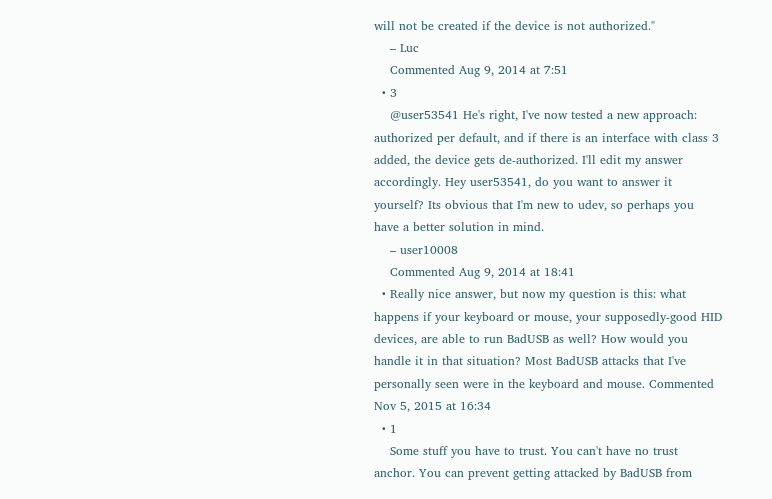will not be created if the device is not authorized."
    – Luc
    Commented Aug 9, 2014 at 7:51
  • 3
    @user53541 He's right, I've now tested a new approach: authorized per default, and if there is an interface with class 3 added, the device gets de-authorized. I'll edit my answer accordingly. Hey user53541, do you want to answer it yourself? Its obvious that I'm new to udev, so perhaps you have a better solution in mind.
    – user10008
    Commented Aug 9, 2014 at 18:41
  • Really nice answer, but now my question is this: what happens if your keyboard or mouse, your supposedly-good HID devices, are able to run BadUSB as well? How would you handle it in that situation? Most BadUSB attacks that I've personally seen were in the keyboard and mouse. Commented Nov 5, 2015 at 16:34
  • 1
    Some stuff you have to trust. You can't have no trust anchor. You can prevent getting attacked by BadUSB from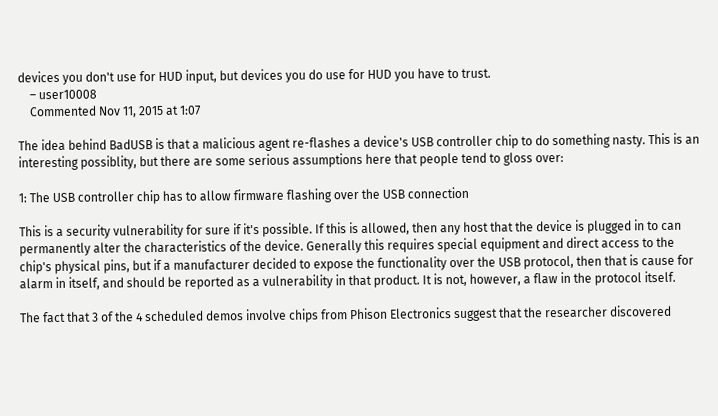devices you don't use for HUD input, but devices you do use for HUD you have to trust.
    – user10008
    Commented Nov 11, 2015 at 1:07

The idea behind BadUSB is that a malicious agent re-flashes a device's USB controller chip to do something nasty. This is an interesting possiblity, but there are some serious assumptions here that people tend to gloss over:

1: The USB controller chip has to allow firmware flashing over the USB connection

This is a security vulnerability for sure if it's possible. If this is allowed, then any host that the device is plugged in to can permanently alter the characteristics of the device. Generally this requires special equipment and direct access to the chip's physical pins, but if a manufacturer decided to expose the functionality over the USB protocol, then that is cause for alarm in itself, and should be reported as a vulnerability in that product. It is not, however, a flaw in the protocol itself.

The fact that 3 of the 4 scheduled demos involve chips from Phison Electronics suggest that the researcher discovered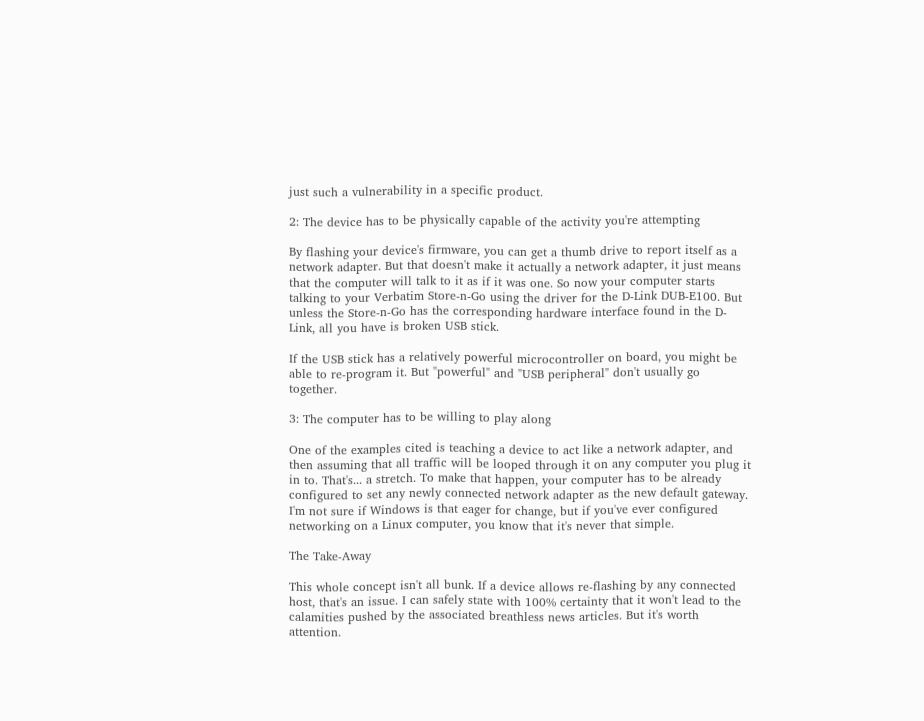just such a vulnerability in a specific product.

2: The device has to be physically capable of the activity you're attempting

By flashing your device's firmware, you can get a thumb drive to report itself as a network adapter. But that doesn't make it actually a network adapter, it just means that the computer will talk to it as if it was one. So now your computer starts talking to your Verbatim Store-n-Go using the driver for the D-Link DUB-E100. But unless the Store-n-Go has the corresponding hardware interface found in the D-Link, all you have is broken USB stick.

If the USB stick has a relatively powerful microcontroller on board, you might be able to re-program it. But "powerful" and "USB peripheral" don't usually go together.

3: The computer has to be willing to play along

One of the examples cited is teaching a device to act like a network adapter, and then assuming that all traffic will be looped through it on any computer you plug it in to. That's... a stretch. To make that happen, your computer has to be already configured to set any newly connected network adapter as the new default gateway. I'm not sure if Windows is that eager for change, but if you've ever configured networking on a Linux computer, you know that it's never that simple.

The Take-Away

This whole concept isn't all bunk. If a device allows re-flashing by any connected host, that's an issue. I can safely state with 100% certainty that it won't lead to the calamities pushed by the associated breathless news articles. But it's worth attention.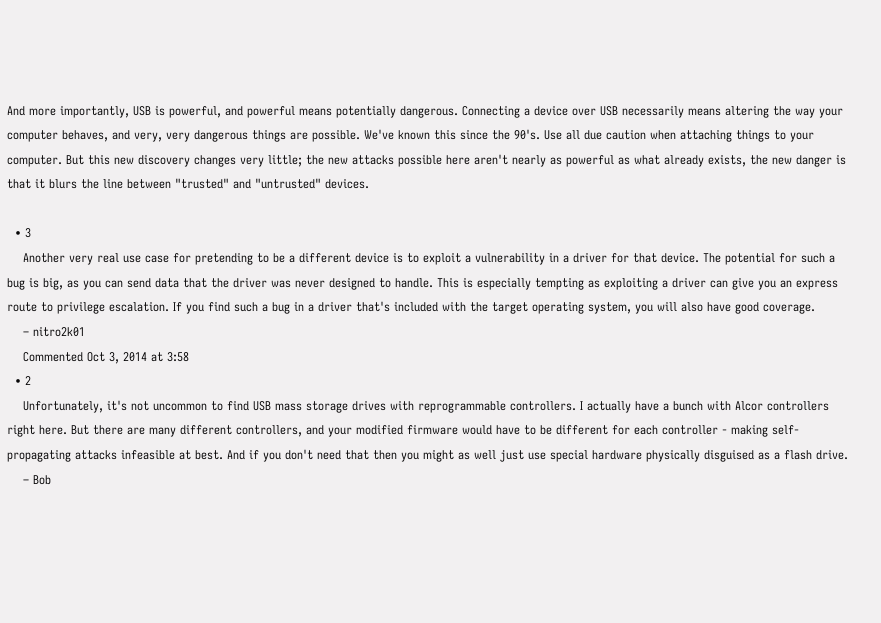And more importantly, USB is powerful, and powerful means potentially dangerous. Connecting a device over USB necessarily means altering the way your computer behaves, and very, very dangerous things are possible. We've known this since the 90's. Use all due caution when attaching things to your computer. But this new discovery changes very little; the new attacks possible here aren't nearly as powerful as what already exists, the new danger is that it blurs the line between "trusted" and "untrusted" devices.

  • 3
    Another very real use case for pretending to be a different device is to exploit a vulnerability in a driver for that device. The potential for such a bug is big, as you can send data that the driver was never designed to handle. This is especially tempting as exploiting a driver can give you an express route to privilege escalation. If you find such a bug in a driver that's included with the target operating system, you will also have good coverage.
    – nitro2k01
    Commented Oct 3, 2014 at 3:58
  • 2
    Unfortunately, it's not uncommon to find USB mass storage drives with reprogrammable controllers. I actually have a bunch with Alcor controllers right here. But there are many different controllers, and your modified firmware would have to be different for each controller - making self-propagating attacks infeasible at best. And if you don't need that then you might as well just use special hardware physically disguised as a flash drive.
    – Bob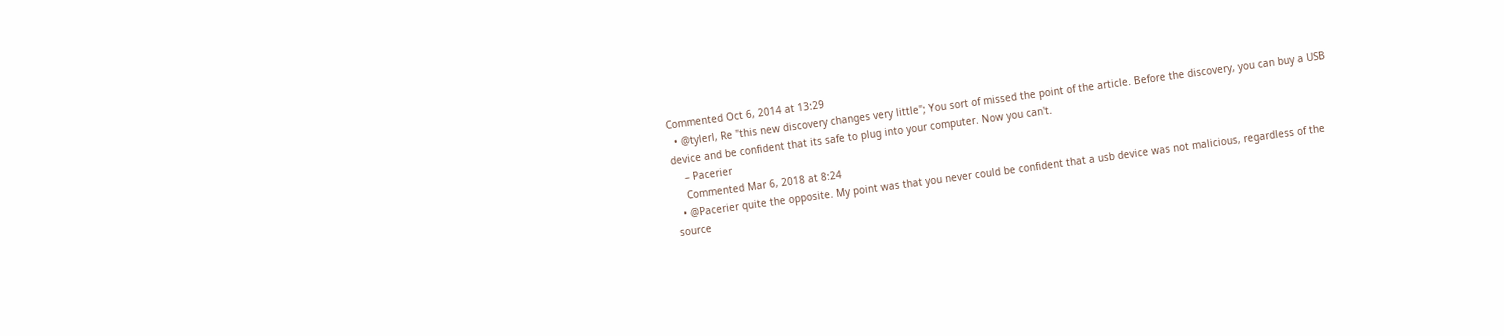Commented Oct 6, 2014 at 13:29
  • @tylerl, Re "this new discovery changes very little"; You sort of missed the point of the article. Before the discovery, you can buy a USB device and be confident that its safe to plug into your computer. Now you can't.
    – Pacerier
    Commented Mar 6, 2018 at 8:24
  • @Pacerier quite the opposite. My point was that you never could be confident that a usb device was not malicious, regardless of the source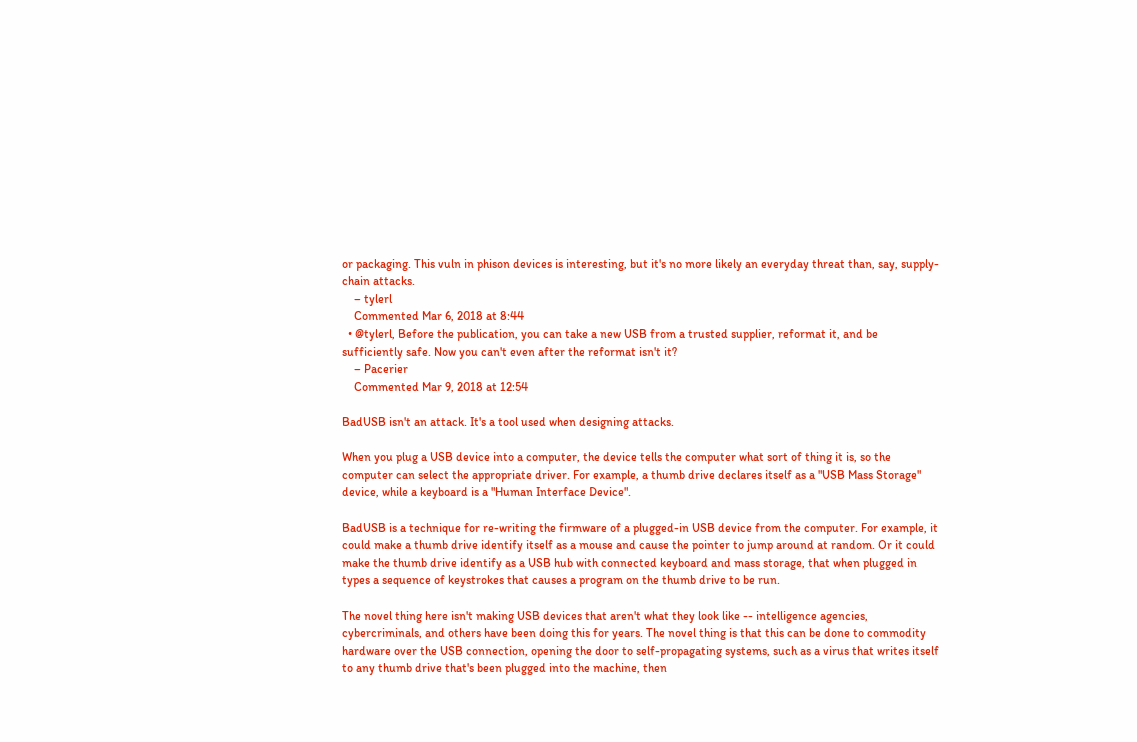or packaging. This vuln in phison devices is interesting, but it's no more likely an everyday threat than, say, supply-chain attacks.
    – tylerl
    Commented Mar 6, 2018 at 8:44
  • @tylerl, Before the publication, you can take a new USB from a trusted supplier, reformat it, and be sufficiently safe. Now you can't even after the reformat isn't it?
    – Pacerier
    Commented Mar 9, 2018 at 12:54

BadUSB isn't an attack. It's a tool used when designing attacks.

When you plug a USB device into a computer, the device tells the computer what sort of thing it is, so the computer can select the appropriate driver. For example, a thumb drive declares itself as a "USB Mass Storage" device, while a keyboard is a "Human Interface Device".

BadUSB is a technique for re-writing the firmware of a plugged-in USB device from the computer. For example, it could make a thumb drive identify itself as a mouse and cause the pointer to jump around at random. Or it could make the thumb drive identify as a USB hub with connected keyboard and mass storage, that when plugged in types a sequence of keystrokes that causes a program on the thumb drive to be run.

The novel thing here isn't making USB devices that aren't what they look like -- intelligence agencies, cybercriminals, and others have been doing this for years. The novel thing is that this can be done to commodity hardware over the USB connection, opening the door to self-propagating systems, such as a virus that writes itself to any thumb drive that's been plugged into the machine, then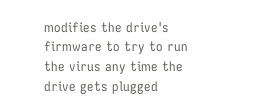modifies the drive's firmware to try to run the virus any time the drive gets plugged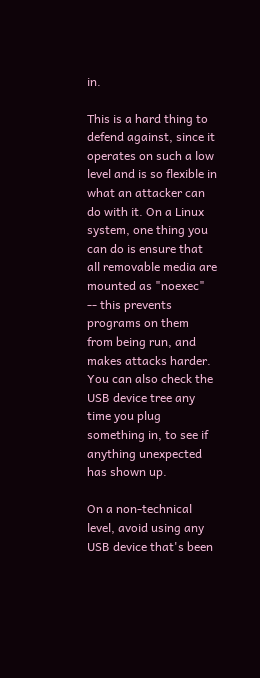in.

This is a hard thing to defend against, since it operates on such a low level and is so flexible in what an attacker can do with it. On a Linux system, one thing you can do is ensure that all removable media are mounted as "noexec" -- this prevents programs on them from being run, and makes attacks harder. You can also check the USB device tree any time you plug something in, to see if anything unexpected has shown up.

On a non-technical level, avoid using any USB device that's been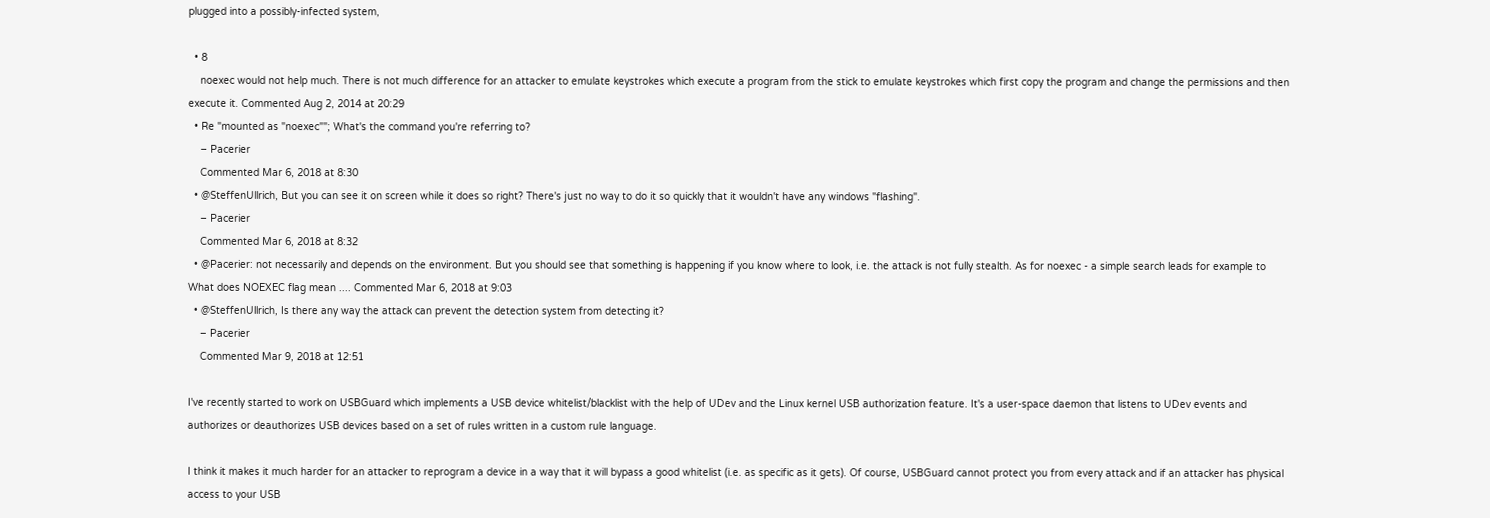plugged into a possibly-infected system,

  • 8
    noexec would not help much. There is not much difference for an attacker to emulate keystrokes which execute a program from the stick to emulate keystrokes which first copy the program and change the permissions and then execute it. Commented Aug 2, 2014 at 20:29
  • Re "mounted as "noexec""; What's the command you're referring to?
    – Pacerier
    Commented Mar 6, 2018 at 8:30
  • @SteffenUllrich, But you can see it on screen while it does so right? There's just no way to do it so quickly that it wouldn't have any windows "flashing".
    – Pacerier
    Commented Mar 6, 2018 at 8:32
  • @Pacerier: not necessarily and depends on the environment. But you should see that something is happening if you know where to look, i.e. the attack is not fully stealth. As for noexec - a simple search leads for example to What does NOEXEC flag mean .... Commented Mar 6, 2018 at 9:03
  • @SteffenUllrich, Is there any way the attack can prevent the detection system from detecting it?
    – Pacerier
    Commented Mar 9, 2018 at 12:51

I've recently started to work on USBGuard which implements a USB device whitelist/blacklist with the help of UDev and the Linux kernel USB authorization feature. It's a user-space daemon that listens to UDev events and authorizes or deauthorizes USB devices based on a set of rules written in a custom rule language.

I think it makes it much harder for an attacker to reprogram a device in a way that it will bypass a good whitelist (i.e. as specific as it gets). Of course, USBGuard cannot protect you from every attack and if an attacker has physical access to your USB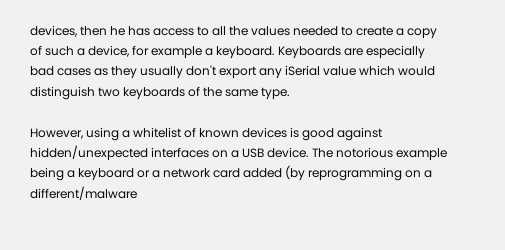devices, then he has access to all the values needed to create a copy of such a device, for example a keyboard. Keyboards are especially bad cases as they usually don't export any iSerial value which would distinguish two keyboards of the same type.

However, using a whitelist of known devices is good against hidden/unexpected interfaces on a USB device. The notorious example being a keyboard or a network card added (by reprogramming on a different/malware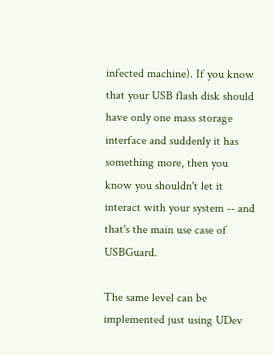infected machine). If you know that your USB flash disk should have only one mass storage interface and suddenly it has something more, then you know you shouldn't let it interact with your system -- and that's the main use case of USBGuard.

The same level can be implemented just using UDev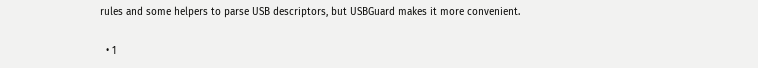rules and some helpers to parse USB descriptors, but USBGuard makes it more convenient.

  • 1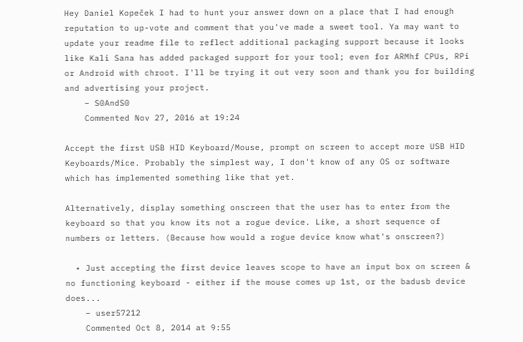Hey Daniel Kopeček I had to hunt your answer down on a place that I had enough reputation to up-vote and comment that you've made a sweet tool. Ya may want to update your readme file to reflect additional packaging support because it looks like Kali Sana has added packaged support for your tool; even for ARMhf CPUs, RPi or Android with chroot. I'll be trying it out very soon and thank you for building and advertising your project.
    – S0AndS0
    Commented Nov 27, 2016 at 19:24

Accept the first USB HID Keyboard/Mouse, prompt on screen to accept more USB HID Keyboards/Mice. Probably the simplest way, I don't know of any OS or software which has implemented something like that yet.

Alternatively, display something onscreen that the user has to enter from the keyboard so that you know its not a rogue device. Like, a short sequence of numbers or letters. (Because how would a rogue device know what's onscreen?)

  • Just accepting the first device leaves scope to have an input box on screen & no functioning keyboard - either if the mouse comes up 1st, or the badusb device does...
    – user57212
    Commented Oct 8, 2014 at 9:55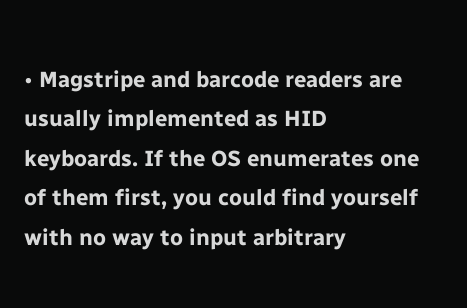• Magstripe and barcode readers are usually implemented as HID keyboards. If the OS enumerates one of them first, you could find yourself with no way to input arbitrary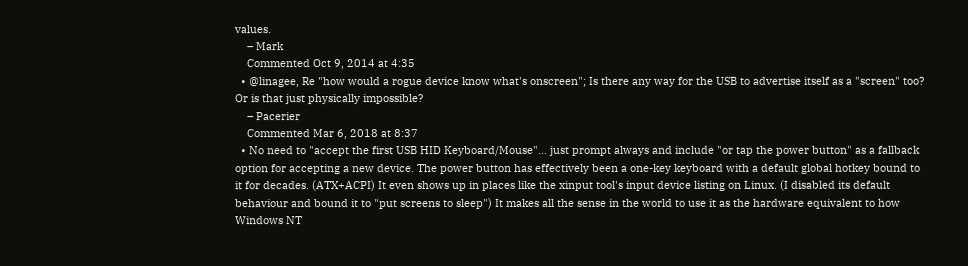values.
    – Mark
    Commented Oct 9, 2014 at 4:35
  • @linagee, Re "how would a rogue device know what's onscreen"; Is there any way for the USB to advertise itself as a "screen" too? Or is that just physically impossible?
    – Pacerier
    Commented Mar 6, 2018 at 8:37
  • No need to "accept the first USB HID Keyboard/Mouse"... just prompt always and include "or tap the power button" as a fallback option for accepting a new device. The power button has effectively been a one-key keyboard with a default global hotkey bound to it for decades. (ATX+ACPI) It even shows up in places like the xinput tool's input device listing on Linux. (I disabled its default behaviour and bound it to "put screens to sleep") It makes all the sense in the world to use it as the hardware equivalent to how Windows NT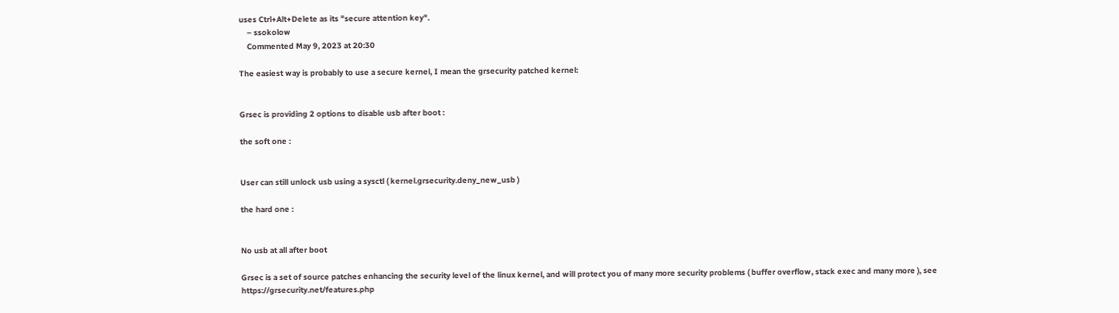uses Ctrl+Alt+Delete as its "secure attention key".
    – ssokolow
    Commented May 9, 2023 at 20:30

The easiest way is probably to use a secure kernel, I mean the grsecurity patched kernel:


Grsec is providing 2 options to disable usb after boot :

the soft one :


User can still unlock usb using a sysctl ( kernel.grsecurity.deny_new_usb )

the hard one :


No usb at all after boot

Grsec is a set of source patches enhancing the security level of the linux kernel, and will protect you of many more security problems ( buffer overflow, stack exec and many more ), see https://grsecurity.net/features.php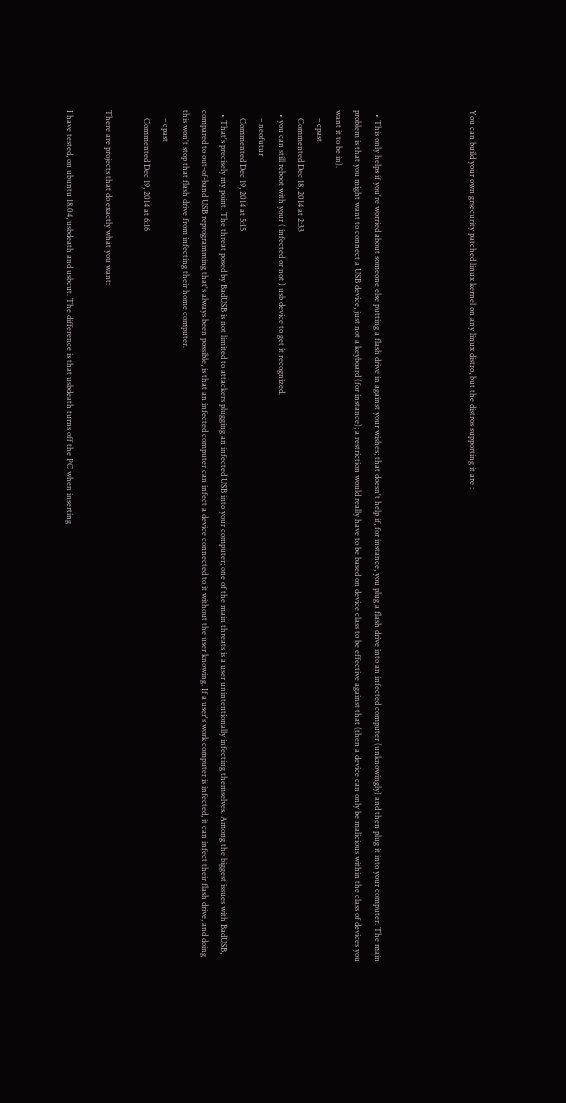You can build your own grsecurity patched linux kernel on any linux distro, but the distros supporting it are :




  • This only helps if you're worried about someone else putting a flash drive in against your wishes; that doesn't help if, for instance, you plug a flash drive into an infected computer (unknowingly) and then plug it into your computer. The main problem is that you might want to connect a USB device, just not a keyboard (for instance); a restriction would really have to be based on device class to be effective against that (then a device can only be malicious within the class of devices you want it to be in).
    – cpast
    Commented Dec 18, 2014 at 2:33
  • you can still reboot with your ( infected or not ) usb device to get it recognized.
    – neofutur
    Commented Dec 19, 2014 at 5:15
  • That's precisely my point. The threat posed by BadUSB is not limited to attackers plugging an infected USB into your computer; one of the main threats is a user unintentionally infecting themselves. Among the biggest issues with BadUSB, compared to out-of-band USB reprogramming that's always been possible, is that an infected computer can infect a device connected to it without the user knowing. If a user's work computer is infected, it can infect their flash drive, and doing this won't stop that flash drive from infecting their home computer.
    – cpast
    Commented Dec 19, 2014 at 6:16

There are projects that do exactly what you want:

I have tested, on ubuntu 18.04, usbdeath and usbcut. The difference is that usbdeath turns off the PC when inserting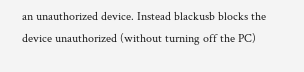an unauthorized device. Instead blackusb blocks the device unauthorized (without turning off the PC)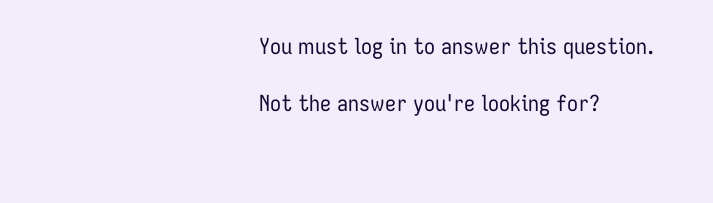You must log in to answer this question.

Not the answer you're looking for?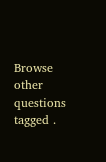Browse other questions tagged .